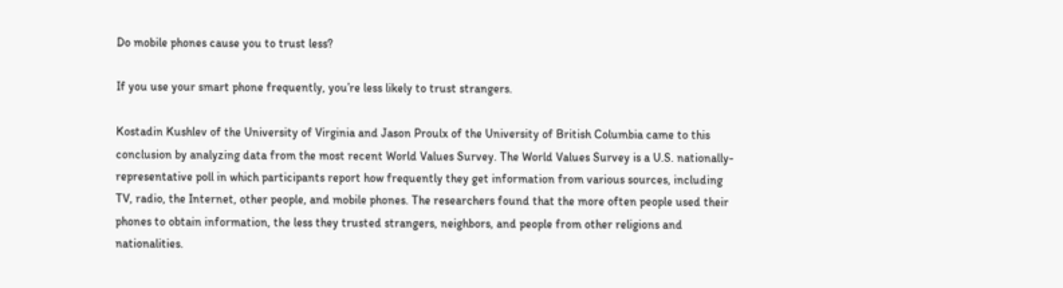Do mobile phones cause you to trust less?

If you use your smart phone frequently, you’re less likely to trust strangers.

Kostadin Kushlev of the University of Virginia and Jason Proulx of the University of British Columbia came to this conclusion by analyzing data from the most recent World Values Survey. The World Values Survey is a U.S. nationally-representative poll in which participants report how frequently they get information from various sources, including TV, radio, the Internet, other people, and mobile phones. The researchers found that the more often people used their phones to obtain information, the less they trusted strangers, neighbors, and people from other religions and nationalities.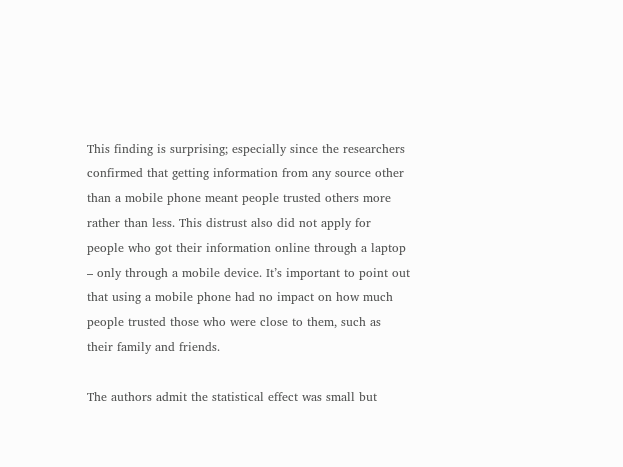This finding is surprising; especially since the researchers confirmed that getting information from any source other than a mobile phone meant people trusted others more rather than less. This distrust also did not apply for people who got their information online through a laptop – only through a mobile device. It’s important to point out that using a mobile phone had no impact on how much people trusted those who were close to them, such as their family and friends.

The authors admit the statistical effect was small but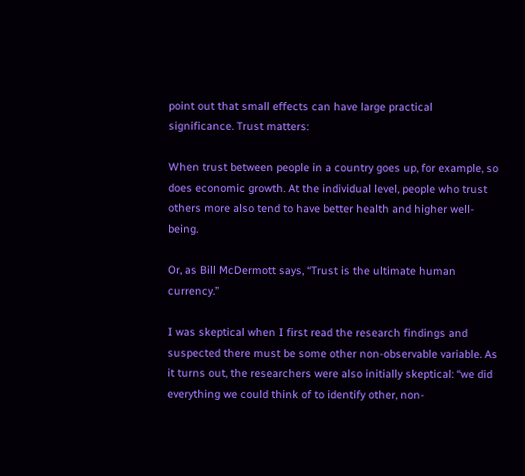point out that small effects can have large practical significance. Trust matters:

When trust between people in a country goes up, for example, so does economic growth. At the individual level, people who trust others more also tend to have better health and higher well-being.

Or, as Bill McDermott says, “Trust is the ultimate human currency.”

I was skeptical when I first read the research findings and suspected there must be some other non-observable variable. As it turns out, the researchers were also initially skeptical: “we did everything we could think of to identify other, non-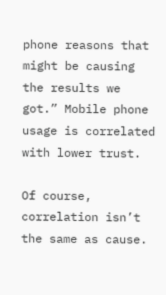phone reasons that might be causing the results we got.” Mobile phone usage is correlated with lower trust.

Of course, correlation isn’t the same as cause.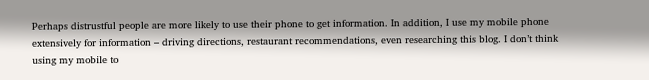Perhaps distrustful people are more likely to use their phone to get information. In addition, I use my mobile phone extensively for information – driving directions, restaurant recommendations, even researching this blog. I don’t think using my mobile to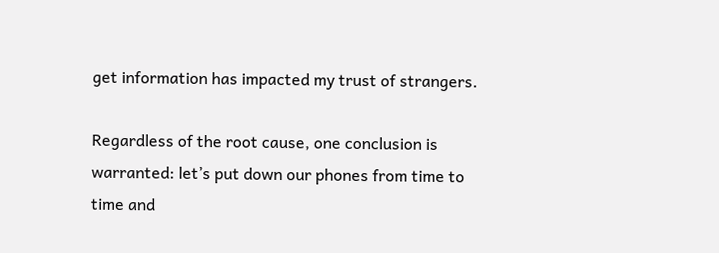get information has impacted my trust of strangers.

Regardless of the root cause, one conclusion is warranted: let’s put down our phones from time to time and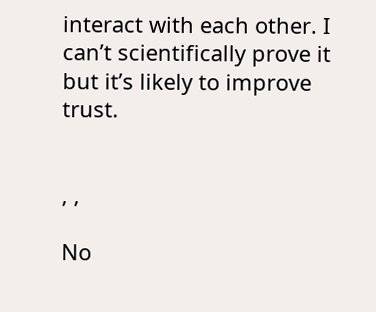interact with each other. I can’t scientifically prove it but it’s likely to improve trust.


, ,

No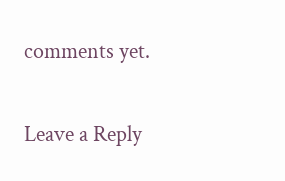comments yet.

Leave a Reply